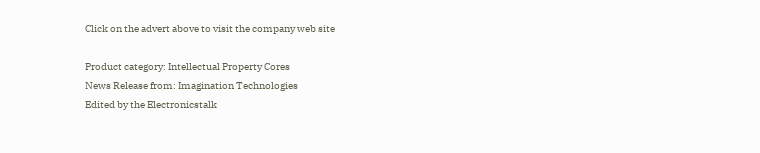Click on the advert above to visit the company web site

Product category: Intellectual Property Cores
News Release from: Imagination Technologies
Edited by the Electronicstalk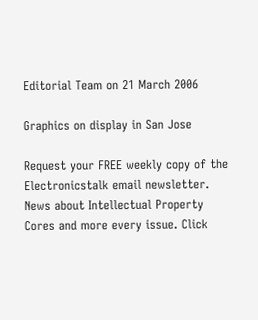Editorial Team on 21 March 2006

Graphics on display in San Jose

Request your FREE weekly copy of the Electronicstalk email newsletter. News about Intellectual Property Cores and more every issue. Click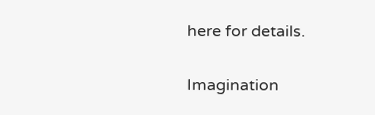here for details.

Imagination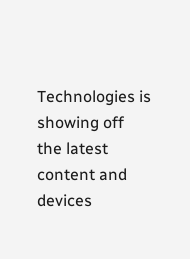Technologies is showing off the latest content and devices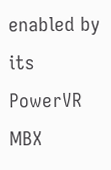enabled by its PowerVR MBX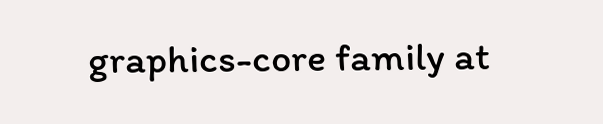graphics-core family at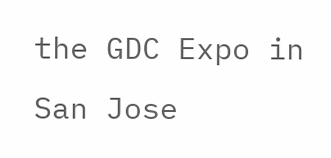the GDC Expo in San Jose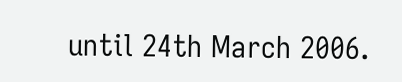until 24th March 2006.